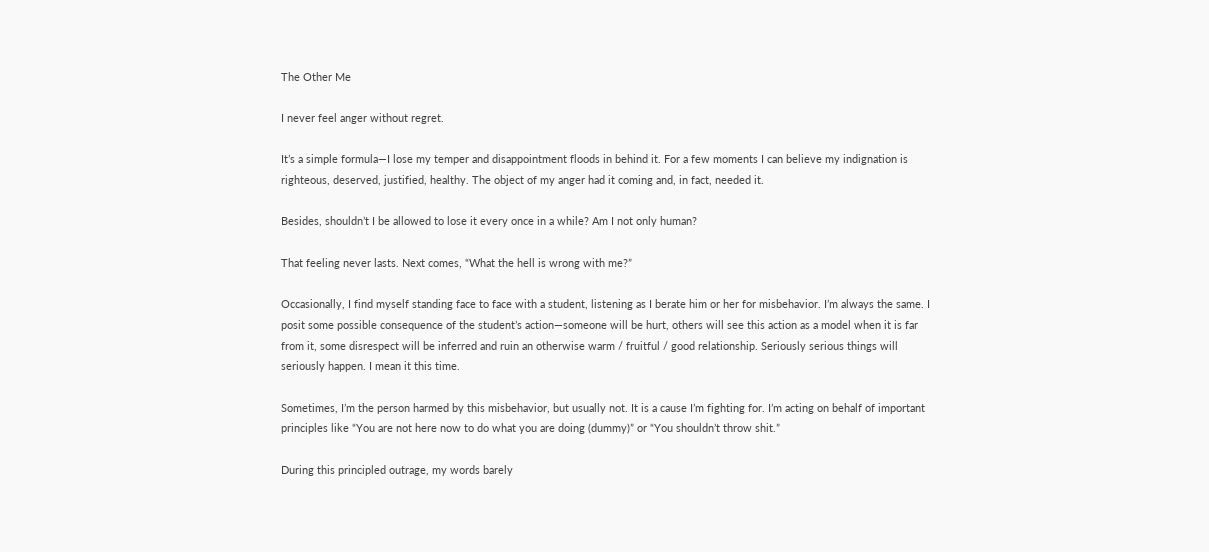The Other Me

I never feel anger without regret.

It’s a simple formula—I lose my temper and disappointment floods in behind it. For a few moments I can believe my indignation is righteous, deserved, justified, healthy. The object of my anger had it coming and, in fact, needed it.

Besides, shouldn’t I be allowed to lose it every once in a while? Am I not only human?

That feeling never lasts. Next comes, “What the hell is wrong with me?”

Occasionally, I find myself standing face to face with a student, listening as I berate him or her for misbehavior. I’m always the same. I posit some possible consequence of the student’s action—someone will be hurt, others will see this action as a model when it is far from it, some disrespect will be inferred and ruin an otherwise warm / fruitful / good relationship. Seriously serious things will seriously happen. I mean it this time.

Sometimes, I’m the person harmed by this misbehavior, but usually not. It is a cause I’m fighting for. I’m acting on behalf of important principles like “You are not here now to do what you are doing (dummy)” or “You shouldn’t throw shit.”

During this principled outrage, my words barely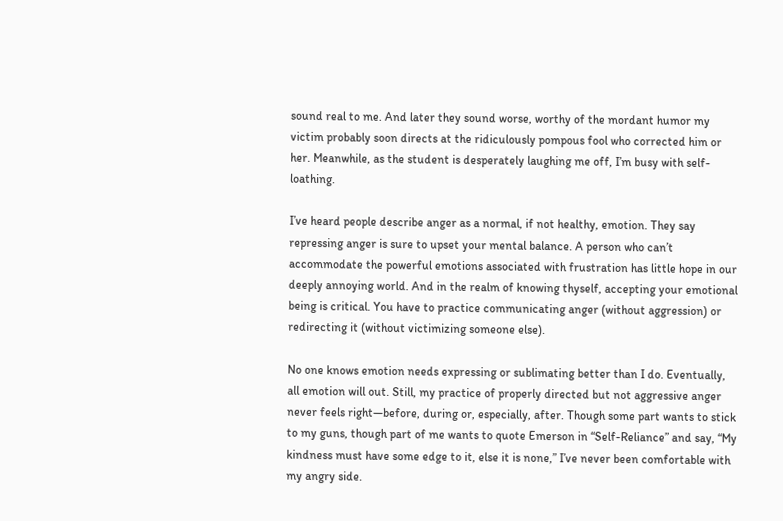sound real to me. And later they sound worse, worthy of the mordant humor my victim probably soon directs at the ridiculously pompous fool who corrected him or her. Meanwhile, as the student is desperately laughing me off, I’m busy with self-loathing.

I’ve heard people describe anger as a normal, if not healthy, emotion. They say repressing anger is sure to upset your mental balance. A person who can’t accommodate the powerful emotions associated with frustration has little hope in our deeply annoying world. And in the realm of knowing thyself, accepting your emotional being is critical. You have to practice communicating anger (without aggression) or redirecting it (without victimizing someone else).

No one knows emotion needs expressing or sublimating better than I do. Eventually, all emotion will out. Still, my practice of properly directed but not aggressive anger never feels right—before, during or, especially, after. Though some part wants to stick to my guns, though part of me wants to quote Emerson in “Self-Reliance” and say, “My kindness must have some edge to it, else it is none,” I’ve never been comfortable with my angry side.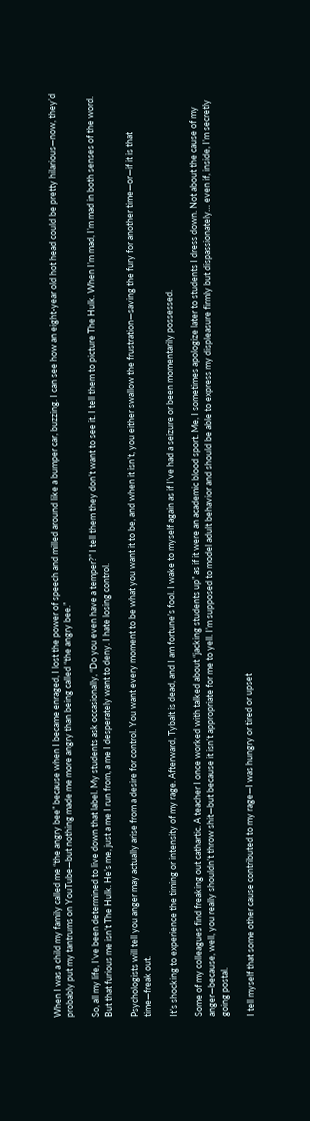When I was a child my family called me “the angry bee” because when I became enraged, I lost the power of speech and milled around like a bumper car, buzzing. I can see how an eight-year old hot head could be pretty hilarious—now, they’d probably put my tantrums on YouTube—but nothing made me more angry than being called “the angry bee.”

So, all my life, I’ve been determined to live down that label. My students ask occasionally, “Do you even have a temper?” I tell them they don’t want to see it. I tell them to picture The Hulk. When I’m mad, I’m mad in both senses of the word. But that furious me isn’t The Hulk. He’s me, just a me I run from, a me I desperately want to deny. I hate losing control.

Psychologists will tell you anger may actually arise from a desire for control. You want every moment to be what you want it to be, and when it isn’t, you either swallow the frustration—saving the fury for another time—or—if it is that time—freak out.

It’s shocking to experience the timing or intensity of my rage. Afterward, Tybalt is dead, and I am fortune’s fool. I wake to myself again as if I’ve had a seizure or been momentarily possessed.

Some of my colleagues find freaking out cathartic. A teacher I once worked with talked about “jacking students up” as if it were an academic blood sport. Me, I sometimes apologize later to students I dress down. Not about the cause of my anger—because, well, you really shouldn’t throw shit—but because it isn’t appropriate for me to yell. I’m supposed to model adult behavior and should be able to express my displeasure firmly but dispassionately… even if, inside, I’m secretly going postal.

I tell myself that some other cause contributed to my rage—I was hungry or tired or upset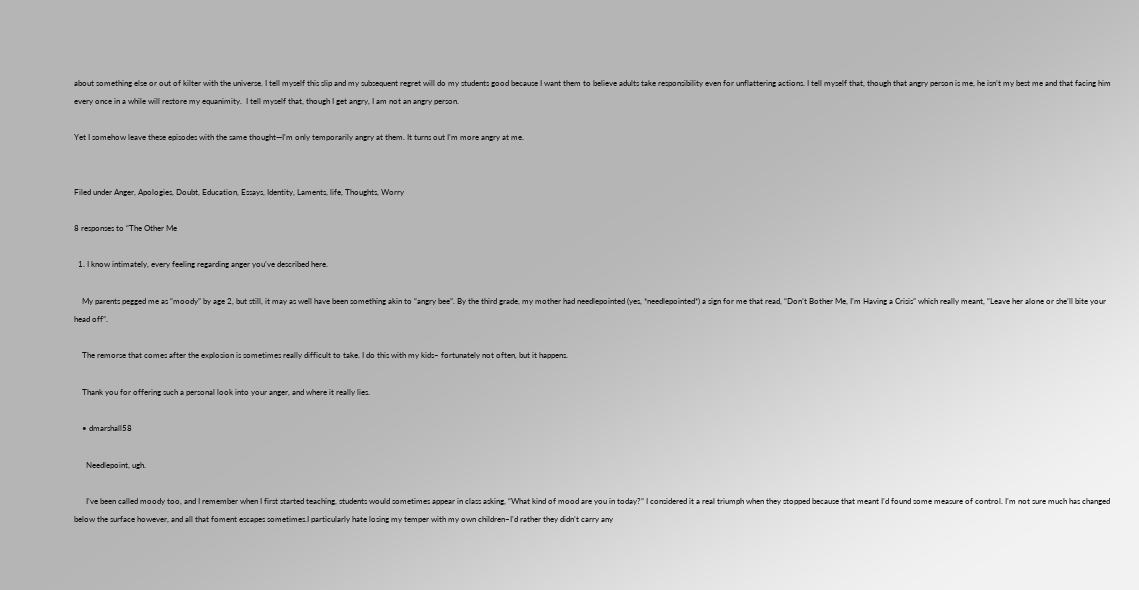about something else or out of kilter with the universe. I tell myself this slip and my subsequent regret will do my students good because I want them to believe adults take responsibility even for unflattering actions. I tell myself that, though that angry person is me, he isn’t my best me and that facing him every once in a while will restore my equanimity.  I tell myself that, though I get angry, I am not an angry person.

Yet I somehow leave these episodes with the same thought—I’m only temporarily angry at them. It turns out I’m more angry at me.


Filed under Anger, Apologies, Doubt, Education, Essays, Identity, Laments, life, Thoughts, Worry

8 responses to “The Other Me

  1. I know intimately, every feeling regarding anger you’ve described here.

    My parents pegged me as “moody” by age 2, but still, it may as well have been something akin to “angry bee”. By the third grade, my mother had needlepointed (yes, *needlepointed*) a sign for me that read, “Don’t Bother Me, I’m Having a Crisis” which really meant, “Leave her alone or she’ll bite your head off”.

    The remorse that comes after the explosion is sometimes really difficult to take. I do this with my kids– fortunately not often, but it happens.

    Thank you for offering such a personal look into your anger, and where it really lies.

    • dmarshall58

      Needlepoint, ugh.

      I’ve been called moody too, and I remember when I first started teaching, students would sometimes appear in class asking, “What kind of mood are you in today?” I considered it a real triumph when they stopped because that meant I’d found some measure of control. I’m not sure much has changed below the surface however, and all that foment escapes sometimes.I particularly hate losing my temper with my own children–I’d rather they didn’t carry any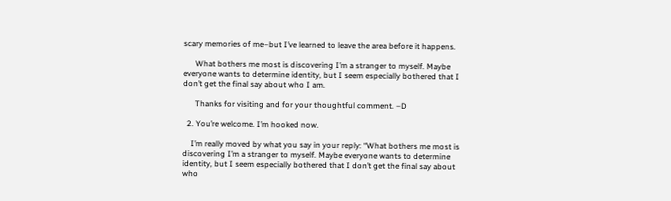scary memories of me–but I’ve learned to leave the area before it happens.

      What bothers me most is discovering I’m a stranger to myself. Maybe everyone wants to determine identity, but I seem especially bothered that I don’t get the final say about who I am.

      Thanks for visiting and for your thoughtful comment. –D

  2. You’re welcome. I’m hooked now.

    I’m really moved by what you say in your reply: “What bothers me most is discovering I’m a stranger to myself. Maybe everyone wants to determine identity, but I seem especially bothered that I don’t get the final say about who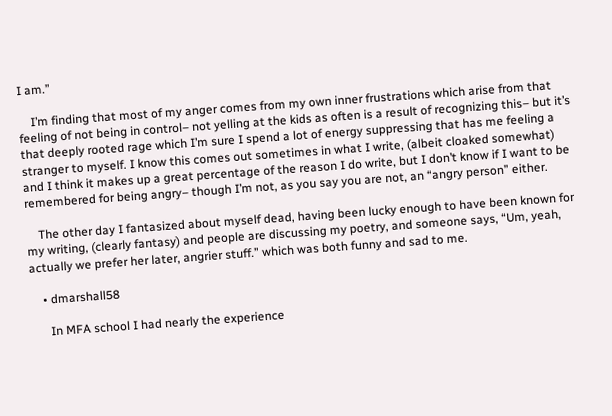I am.”

    I’m finding that most of my anger comes from my own inner frustrations which arise from that feeling of not being in control– not yelling at the kids as often is a result of recognizing this– but it’s that deeply rooted rage which I’m sure I spend a lot of energy suppressing that has me feeling a stranger to myself. I know this comes out sometimes in what I write, (albeit cloaked somewhat) and I think it makes up a great percentage of the reason I do write, but I don’t know if I want to be remembered for being angry– though I’m not, as you say you are not, an “angry person” either.

    The other day I fantasized about myself dead, having been lucky enough to have been known for my writing, (clearly fantasy) and people are discussing my poetry, and someone says, “Um, yeah, actually we prefer her later, angrier stuff.” which was both funny and sad to me.

    • dmarshall58

      In MFA school I had nearly the experience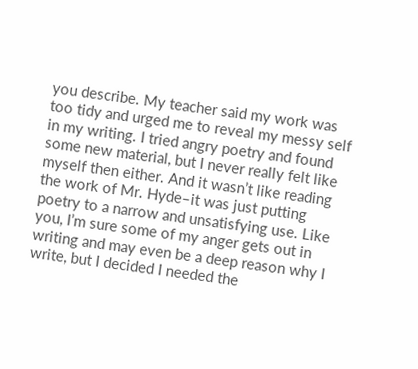you describe. My teacher said my work was too tidy and urged me to reveal my messy self in my writing. I tried angry poetry and found some new material, but I never really felt like myself then either. And it wasn’t like reading the work of Mr. Hyde–it was just putting poetry to a narrow and unsatisfying use. Like you, I’m sure some of my anger gets out in writing and may even be a deep reason why I write, but I decided I needed the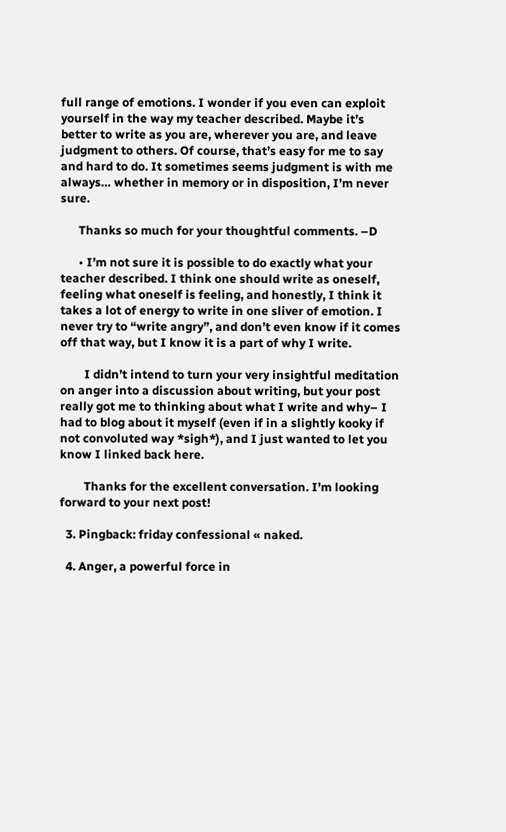full range of emotions. I wonder if you even can exploit yourself in the way my teacher described. Maybe it’s better to write as you are, wherever you are, and leave judgment to others. Of course, that’s easy for me to say and hard to do. It sometimes seems judgment is with me always… whether in memory or in disposition, I’m never sure.

      Thanks so much for your thoughtful comments. –D

      • I’m not sure it is possible to do exactly what your teacher described. I think one should write as oneself, feeling what oneself is feeling, and honestly, I think it takes a lot of energy to write in one sliver of emotion. I never try to “write angry”, and don’t even know if it comes off that way, but I know it is a part of why I write.

        I didn’t intend to turn your very insightful meditation on anger into a discussion about writing, but your post really got me to thinking about what I write and why– I had to blog about it myself (even if in a slightly kooky if not convoluted way *sigh*), and I just wanted to let you know I linked back here.

        Thanks for the excellent conversation. I’m looking forward to your next post!

  3. Pingback: friday confessional « naked.

  4. Anger, a powerful force in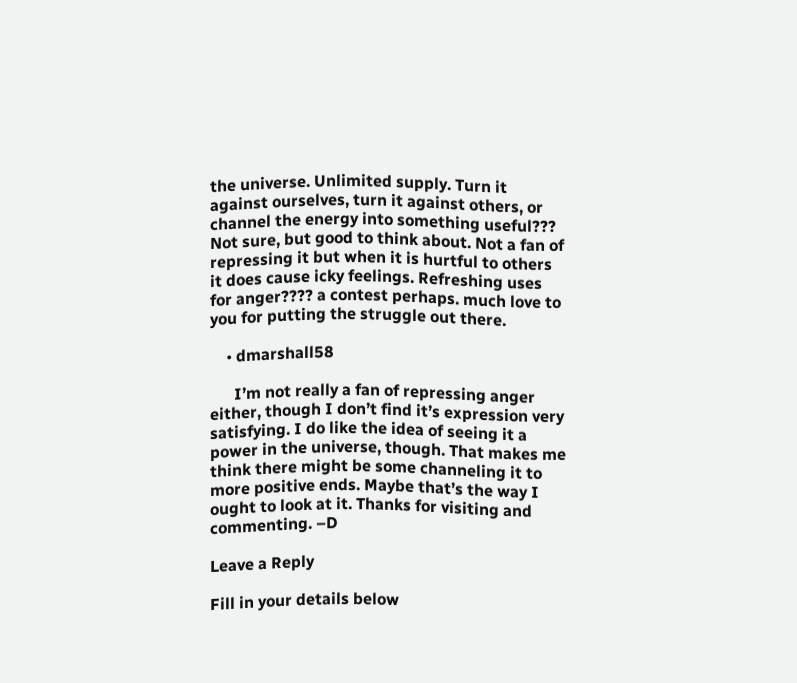the universe. Unlimited supply. Turn it against ourselves, turn it against others, or channel the energy into something useful??? Not sure, but good to think about. Not a fan of repressing it but when it is hurtful to others it does cause icky feelings. Refreshing uses for anger???? a contest perhaps. much love to you for putting the struggle out there.

    • dmarshall58

      I’m not really a fan of repressing anger either, though I don’t find it’s expression very satisfying. I do like the idea of seeing it a power in the universe, though. That makes me think there might be some channeling it to more positive ends. Maybe that’s the way I ought to look at it. Thanks for visiting and commenting. –D

Leave a Reply

Fill in your details below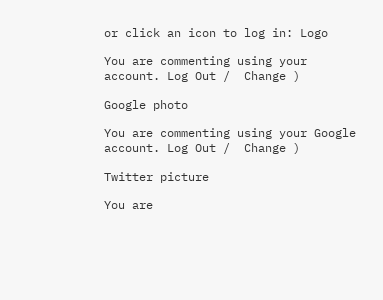or click an icon to log in: Logo

You are commenting using your account. Log Out /  Change )

Google photo

You are commenting using your Google account. Log Out /  Change )

Twitter picture

You are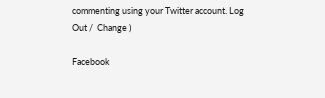commenting using your Twitter account. Log Out /  Change )

Facebook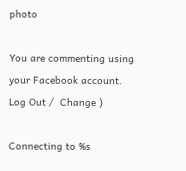photo

You are commenting using your Facebook account. Log Out /  Change )

Connecting to %s